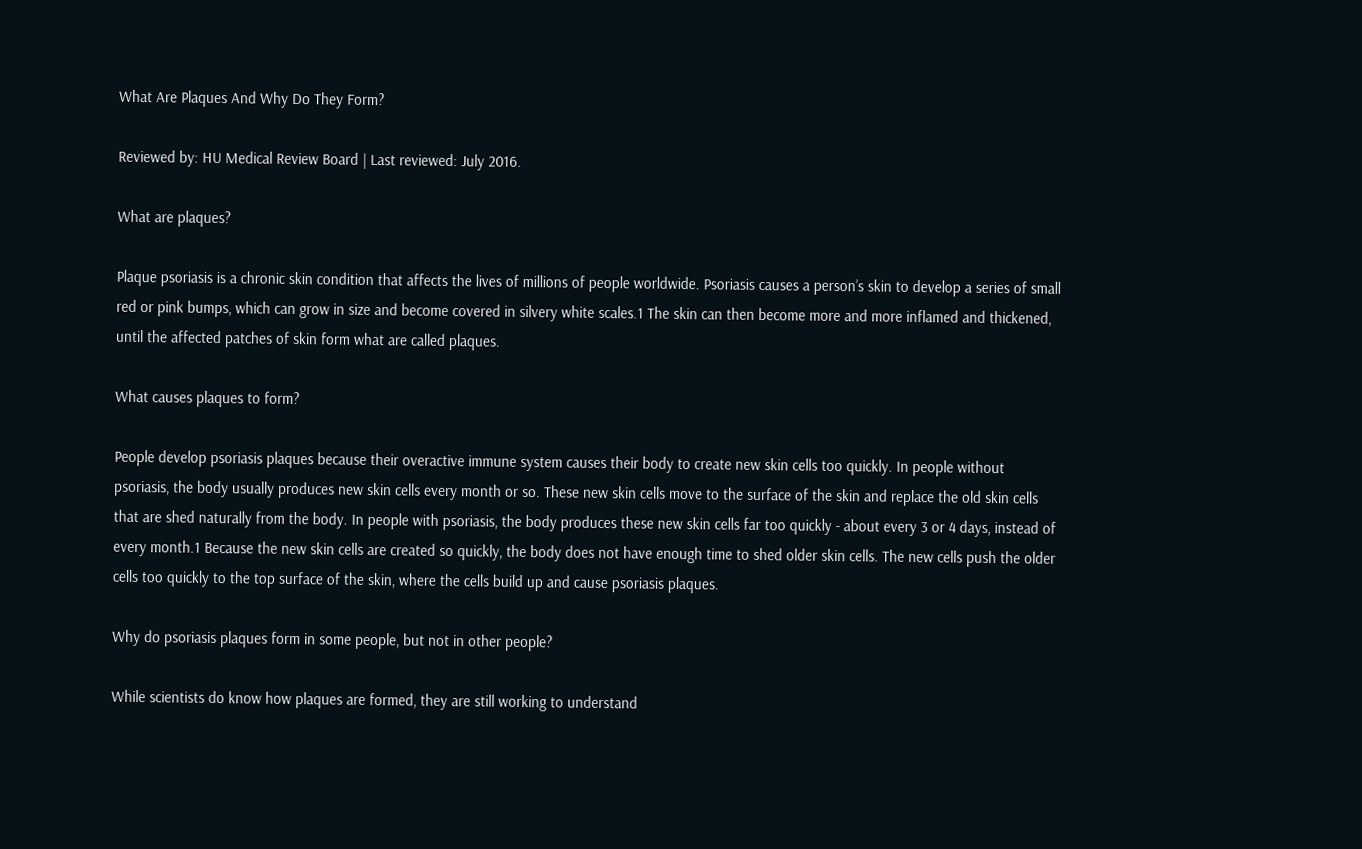What Are Plaques And Why Do They Form?

Reviewed by: HU Medical Review Board | Last reviewed: July 2016.

What are plaques?

Plaque psoriasis is a chronic skin condition that affects the lives of millions of people worldwide. Psoriasis causes a person’s skin to develop a series of small red or pink bumps, which can grow in size and become covered in silvery white scales.1 The skin can then become more and more inflamed and thickened, until the affected patches of skin form what are called plaques.

What causes plaques to form?

People develop psoriasis plaques because their overactive immune system causes their body to create new skin cells too quickly. In people without psoriasis, the body usually produces new skin cells every month or so. These new skin cells move to the surface of the skin and replace the old skin cells that are shed naturally from the body. In people with psoriasis, the body produces these new skin cells far too quickly - about every 3 or 4 days, instead of every month.1 Because the new skin cells are created so quickly, the body does not have enough time to shed older skin cells. The new cells push the older cells too quickly to the top surface of the skin, where the cells build up and cause psoriasis plaques.

Why do psoriasis plaques form in some people, but not in other people?

While scientists do know how plaques are formed, they are still working to understand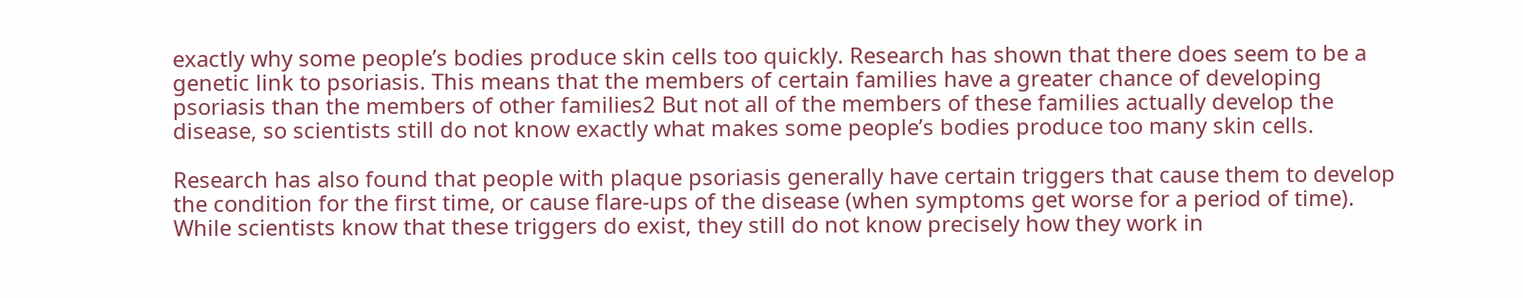exactly why some people’s bodies produce skin cells too quickly. Research has shown that there does seem to be a genetic link to psoriasis. This means that the members of certain families have a greater chance of developing psoriasis than the members of other families2 But not all of the members of these families actually develop the disease, so scientists still do not know exactly what makes some people’s bodies produce too many skin cells.

Research has also found that people with plaque psoriasis generally have certain triggers that cause them to develop the condition for the first time, or cause flare-ups of the disease (when symptoms get worse for a period of time). While scientists know that these triggers do exist, they still do not know precisely how they work in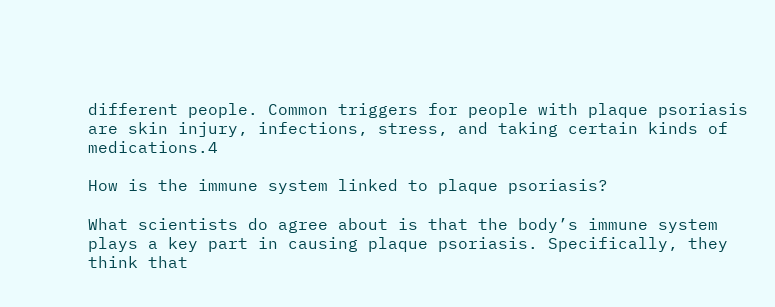different people. Common triggers for people with plaque psoriasis are skin injury, infections, stress, and taking certain kinds of medications.4

How is the immune system linked to plaque psoriasis?

What scientists do agree about is that the body’s immune system plays a key part in causing plaque psoriasis. Specifically, they think that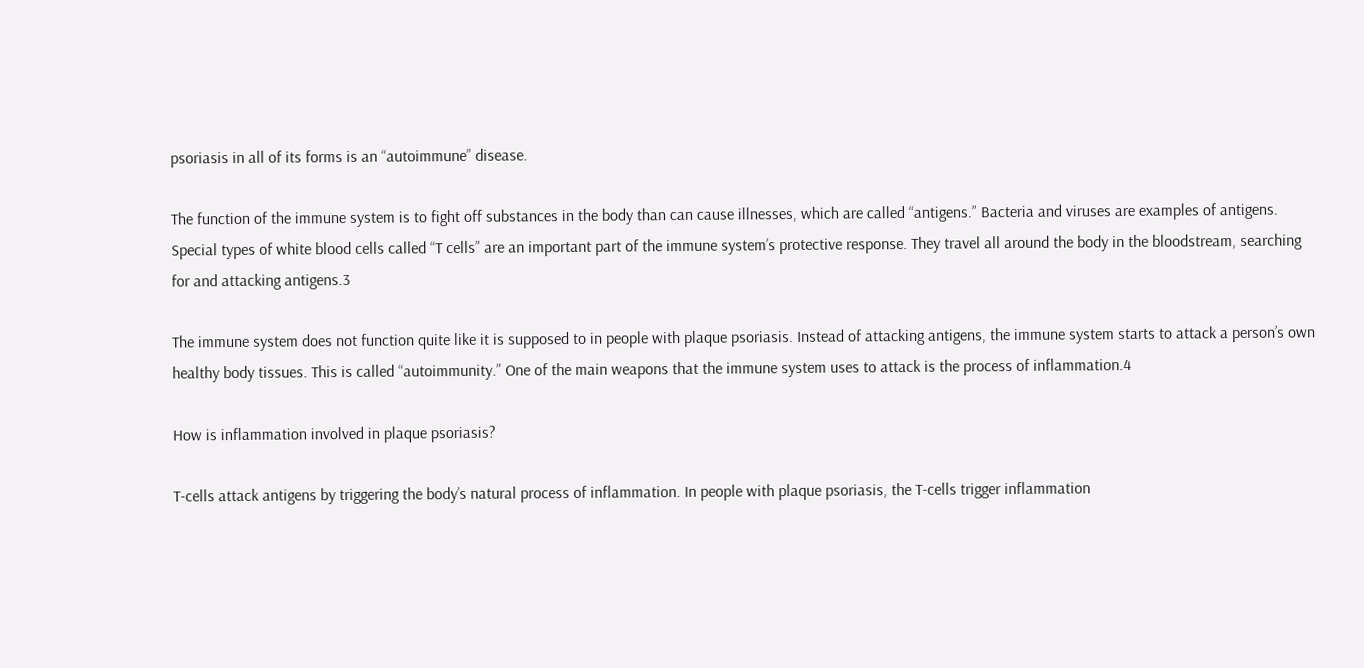psoriasis in all of its forms is an “autoimmune” disease.

The function of the immune system is to fight off substances in the body than can cause illnesses, which are called “antigens.” Bacteria and viruses are examples of antigens. Special types of white blood cells called “T cells” are an important part of the immune system’s protective response. They travel all around the body in the bloodstream, searching for and attacking antigens.3

The immune system does not function quite like it is supposed to in people with plaque psoriasis. Instead of attacking antigens, the immune system starts to attack a person’s own healthy body tissues. This is called “autoimmunity.” One of the main weapons that the immune system uses to attack is the process of inflammation.4

How is inflammation involved in plaque psoriasis?

T-cells attack antigens by triggering the body’s natural process of inflammation. In people with plaque psoriasis, the T-cells trigger inflammation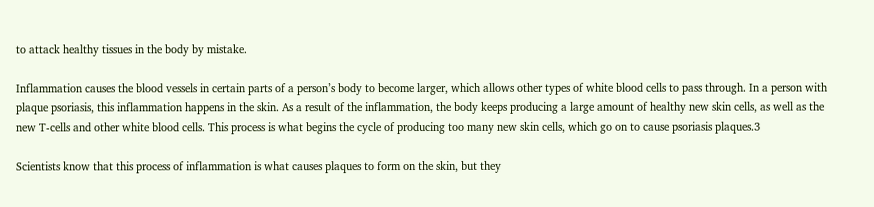to attack healthy tissues in the body by mistake.

Inflammation causes the blood vessels in certain parts of a person’s body to become larger, which allows other types of white blood cells to pass through. In a person with plaque psoriasis, this inflammation happens in the skin. As a result of the inflammation, the body keeps producing a large amount of healthy new skin cells, as well as the new T-cells and other white blood cells. This process is what begins the cycle of producing too many new skin cells, which go on to cause psoriasis plaques.3

Scientists know that this process of inflammation is what causes plaques to form on the skin, but they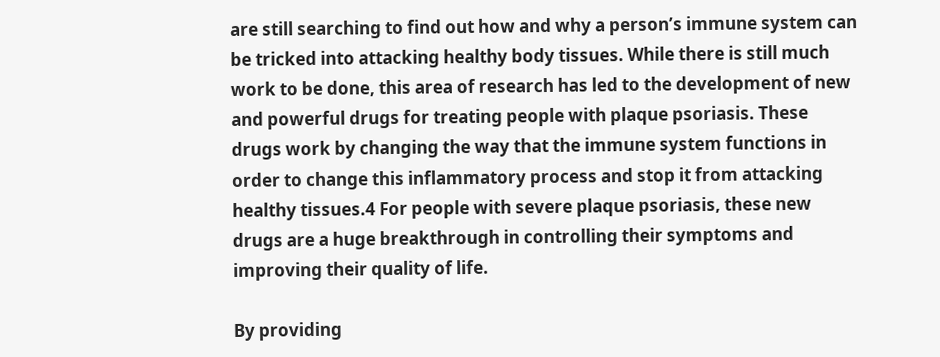are still searching to find out how and why a person’s immune system can be tricked into attacking healthy body tissues. While there is still much work to be done, this area of research has led to the development of new and powerful drugs for treating people with plaque psoriasis. These drugs work by changing the way that the immune system functions in order to change this inflammatory process and stop it from attacking healthy tissues.4 For people with severe plaque psoriasis, these new drugs are a huge breakthrough in controlling their symptoms and improving their quality of life.

By providing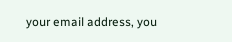your email address, you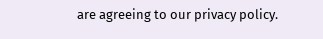are agreeing to our privacy policy.